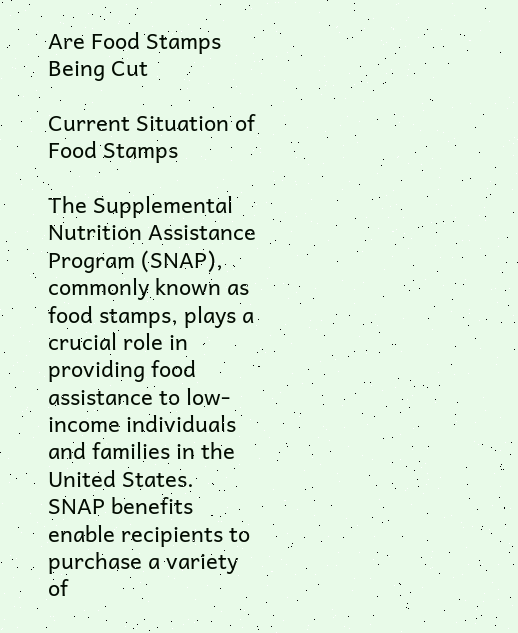Are Food Stamps Being Cut

Current Situation of Food Stamps

The Supplemental Nutrition Assistance Program (SNAP), commonly known as food stamps, plays a crucial role in providing food assistance to low-income individuals and families in the United States. SNAP benefits enable recipients to purchase a variety of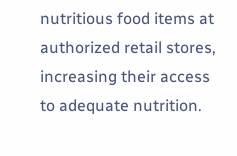nutritious food items at authorized retail stores, increasing their access to adequate nutrition.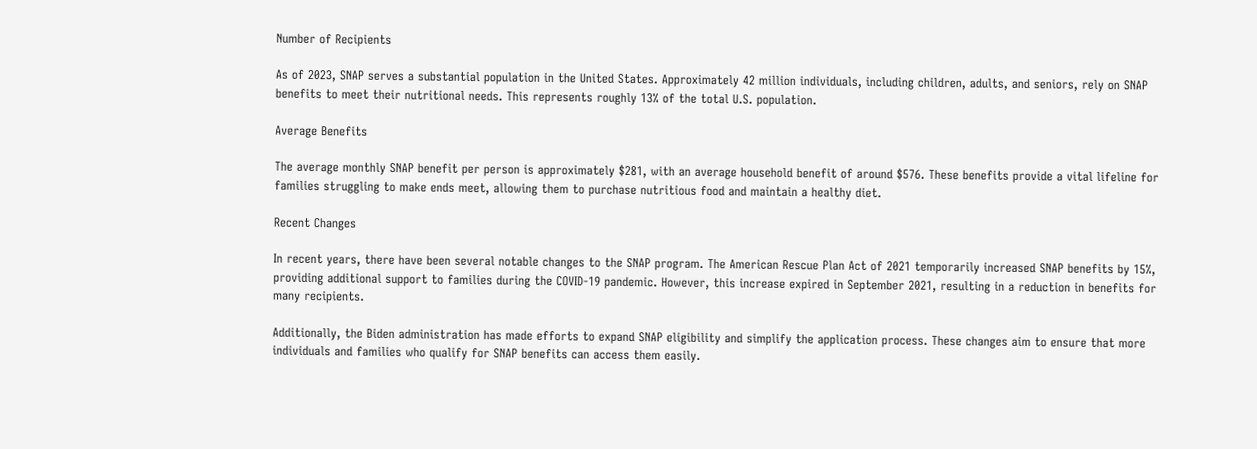Number of Recipients

As of 2023, SNAP serves a substantial population in the United States. Approximately 42 million individuals, including children, adults, and seniors, rely on SNAP benefits to meet their nutritional needs. This represents roughly 13% of the total U.S. population.

Average Benefits

The average monthly SNAP benefit per person is approximately $281, with an average household benefit of around $576. These benefits provide a vital lifeline for families struggling to make ends meet, allowing them to purchase nutritious food and maintain a healthy diet.

Recent Changes

In recent years, there have been several notable changes to the SNAP program. The American Rescue Plan Act of 2021 temporarily increased SNAP benefits by 15%, providing additional support to families during the COVID-19 pandemic. However, this increase expired in September 2021, resulting in a reduction in benefits for many recipients.

Additionally, the Biden administration has made efforts to expand SNAP eligibility and simplify the application process. These changes aim to ensure that more individuals and families who qualify for SNAP benefits can access them easily.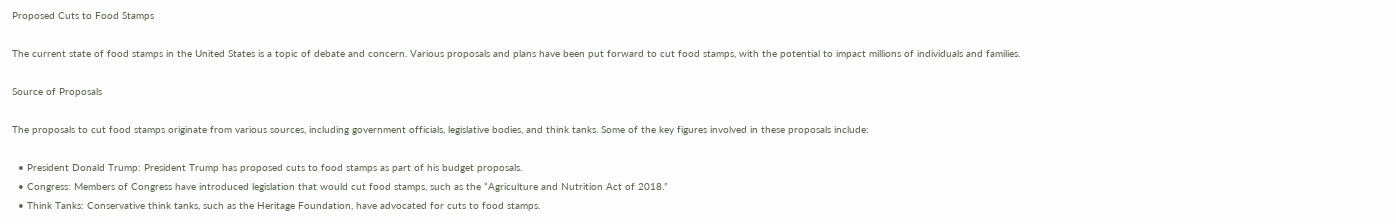Proposed Cuts to Food Stamps

The current state of food stamps in the United States is a topic of debate and concern. Various proposals and plans have been put forward to cut food stamps, with the potential to impact millions of individuals and families.

Source of Proposals

The proposals to cut food stamps originate from various sources, including government officials, legislative bodies, and think tanks. Some of the key figures involved in these proposals include:

  • President Donald Trump: President Trump has proposed cuts to food stamps as part of his budget proposals.
  • Congress: Members of Congress have introduced legislation that would cut food stamps, such as the “Agriculture and Nutrition Act of 2018.”
  • Think Tanks: Conservative think tanks, such as the Heritage Foundation, have advocated for cuts to food stamps.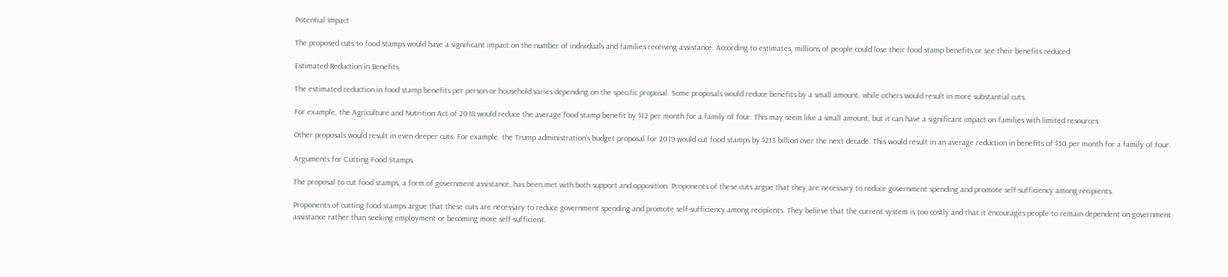Potential Impact

The proposed cuts to food stamps would have a significant impact on the number of individuals and families receiving assistance. According to estimates, millions of people could lose their food stamp benefits or see their benefits reduced.

Estimated Reduction in Benefits

The estimated reduction in food stamp benefits per person or household varies depending on the specific proposal. Some proposals would reduce benefits by a small amount, while others would result in more substantial cuts.

For example, the Agriculture and Nutrition Act of 2018 would reduce the average food stamp benefit by $12 per month for a family of four. This may seem like a small amount, but it can have a significant impact on families with limited resources.

Other proposals would result in even deeper cuts. For example, the Trump administration’s budget proposal for 2019 would cut food stamps by $213 billion over the next decade. This would result in an average reduction in benefits of $50 per month for a family of four.

Arguments for Cutting Food Stamps

The proposal to cut food stamps, a form of government assistance, has been met with both support and opposition. Proponents of these cuts argue that they are necessary to reduce government spending and promote self-sufficiency among recipients.

Proponents of cutting food stamps argue that these cuts are necessary to reduce government spending and promote self-sufficiency among recipients. They believe that the current system is too costly and that it encourages people to remain dependent on government assistance rather than seeking employment or becoming more self-sufficient.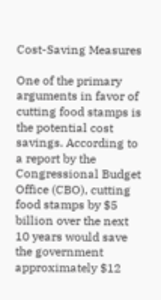Cost-Saving Measures

One of the primary arguments in favor of cutting food stamps is the potential cost savings. According to a report by the Congressional Budget Office (CBO), cutting food stamps by $5 billion over the next 10 years would save the government approximately $12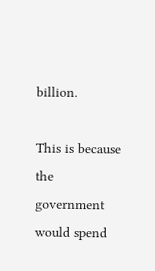billion.

This is because the government would spend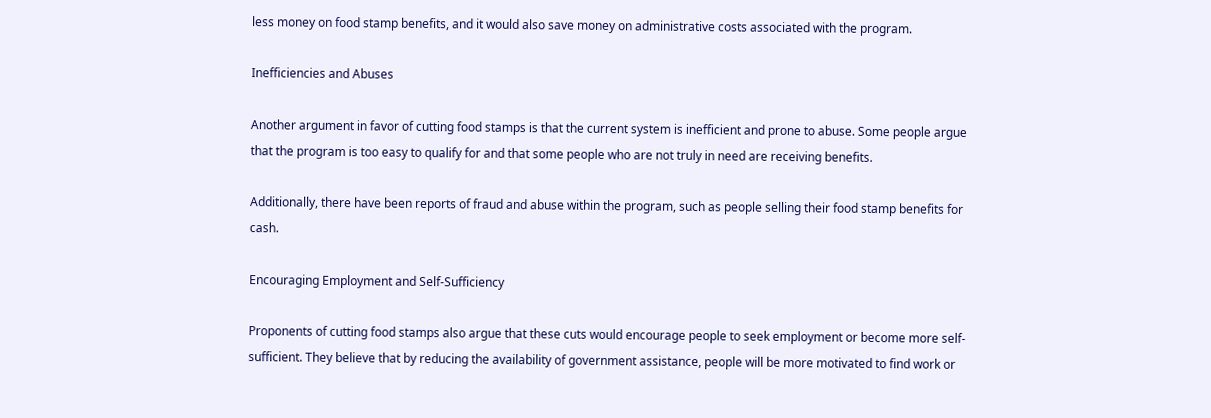less money on food stamp benefits, and it would also save money on administrative costs associated with the program.

Inefficiencies and Abuses

Another argument in favor of cutting food stamps is that the current system is inefficient and prone to abuse. Some people argue that the program is too easy to qualify for and that some people who are not truly in need are receiving benefits.

Additionally, there have been reports of fraud and abuse within the program, such as people selling their food stamp benefits for cash.

Encouraging Employment and Self-Sufficiency

Proponents of cutting food stamps also argue that these cuts would encourage people to seek employment or become more self-sufficient. They believe that by reducing the availability of government assistance, people will be more motivated to find work or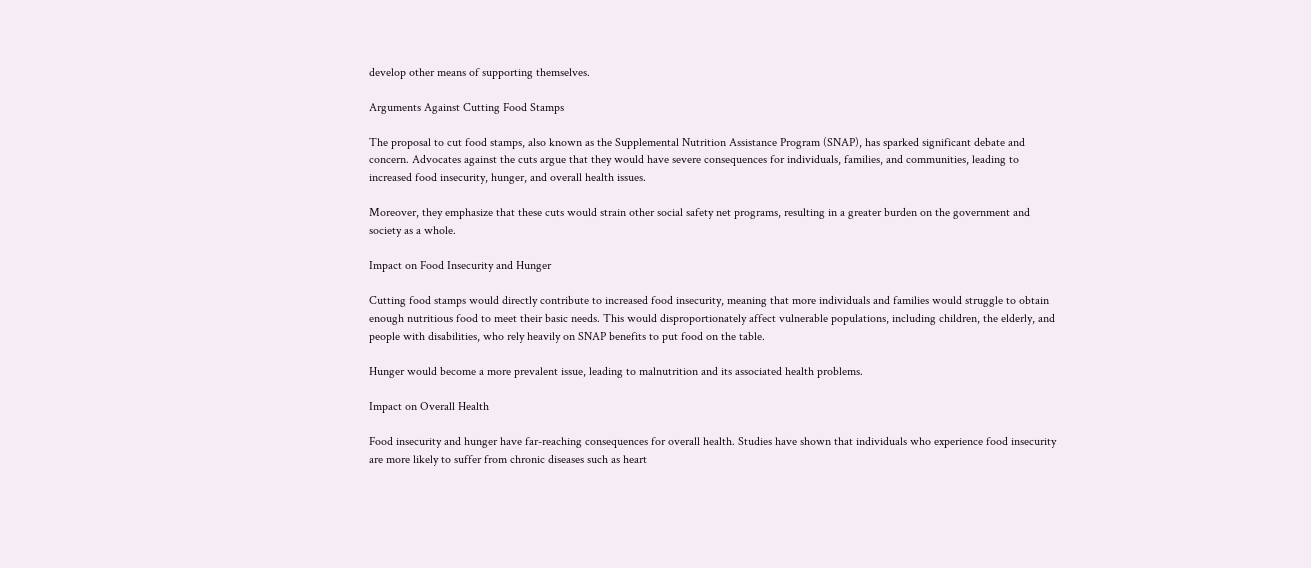develop other means of supporting themselves.

Arguments Against Cutting Food Stamps

The proposal to cut food stamps, also known as the Supplemental Nutrition Assistance Program (SNAP), has sparked significant debate and concern. Advocates against the cuts argue that they would have severe consequences for individuals, families, and communities, leading to increased food insecurity, hunger, and overall health issues.

Moreover, they emphasize that these cuts would strain other social safety net programs, resulting in a greater burden on the government and society as a whole.

Impact on Food Insecurity and Hunger

Cutting food stamps would directly contribute to increased food insecurity, meaning that more individuals and families would struggle to obtain enough nutritious food to meet their basic needs. This would disproportionately affect vulnerable populations, including children, the elderly, and people with disabilities, who rely heavily on SNAP benefits to put food on the table.

Hunger would become a more prevalent issue, leading to malnutrition and its associated health problems.

Impact on Overall Health

Food insecurity and hunger have far-reaching consequences for overall health. Studies have shown that individuals who experience food insecurity are more likely to suffer from chronic diseases such as heart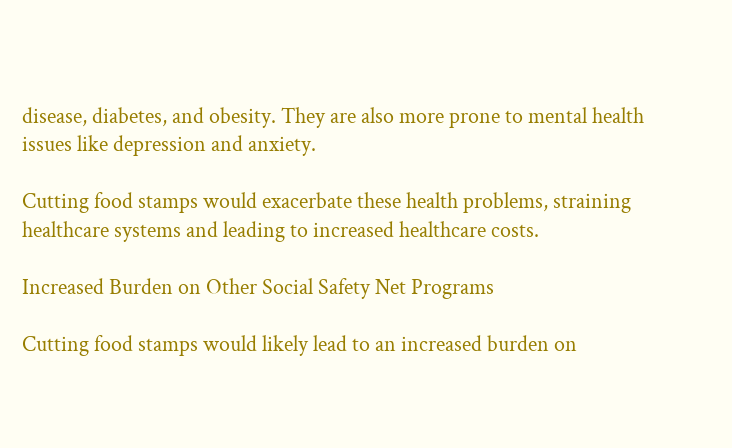disease, diabetes, and obesity. They are also more prone to mental health issues like depression and anxiety.

Cutting food stamps would exacerbate these health problems, straining healthcare systems and leading to increased healthcare costs.

Increased Burden on Other Social Safety Net Programs

Cutting food stamps would likely lead to an increased burden on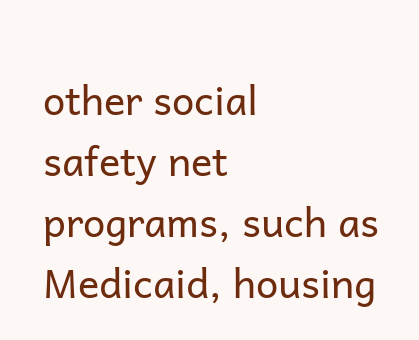other social safety net programs, such as Medicaid, housing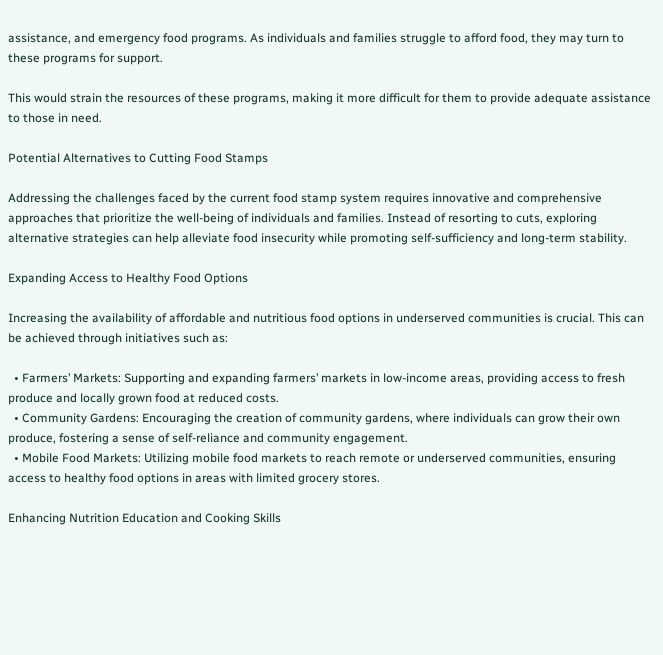assistance, and emergency food programs. As individuals and families struggle to afford food, they may turn to these programs for support.

This would strain the resources of these programs, making it more difficult for them to provide adequate assistance to those in need.

Potential Alternatives to Cutting Food Stamps

Addressing the challenges faced by the current food stamp system requires innovative and comprehensive approaches that prioritize the well-being of individuals and families. Instead of resorting to cuts, exploring alternative strategies can help alleviate food insecurity while promoting self-sufficiency and long-term stability.

Expanding Access to Healthy Food Options

Increasing the availability of affordable and nutritious food options in underserved communities is crucial. This can be achieved through initiatives such as:

  • Farmers’ Markets: Supporting and expanding farmers’ markets in low-income areas, providing access to fresh produce and locally grown food at reduced costs.
  • Community Gardens: Encouraging the creation of community gardens, where individuals can grow their own produce, fostering a sense of self-reliance and community engagement.
  • Mobile Food Markets: Utilizing mobile food markets to reach remote or underserved communities, ensuring access to healthy food options in areas with limited grocery stores.

Enhancing Nutrition Education and Cooking Skills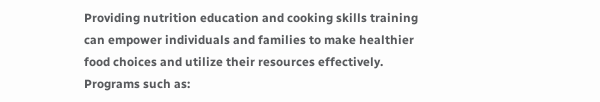Providing nutrition education and cooking skills training can empower individuals and families to make healthier food choices and utilize their resources effectively. Programs such as: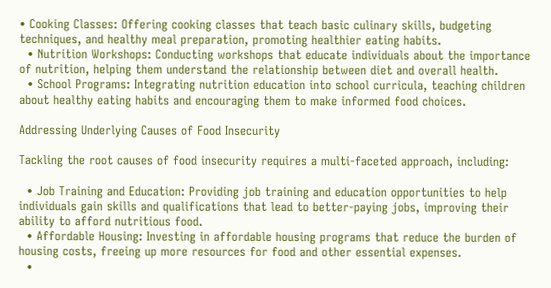• Cooking Classes: Offering cooking classes that teach basic culinary skills, budgeting techniques, and healthy meal preparation, promoting healthier eating habits.
  • Nutrition Workshops: Conducting workshops that educate individuals about the importance of nutrition, helping them understand the relationship between diet and overall health.
  • School Programs: Integrating nutrition education into school curricula, teaching children about healthy eating habits and encouraging them to make informed food choices.

Addressing Underlying Causes of Food Insecurity

Tackling the root causes of food insecurity requires a multi-faceted approach, including:

  • Job Training and Education: Providing job training and education opportunities to help individuals gain skills and qualifications that lead to better-paying jobs, improving their ability to afford nutritious food.
  • Affordable Housing: Investing in affordable housing programs that reduce the burden of housing costs, freeing up more resources for food and other essential expenses.
  •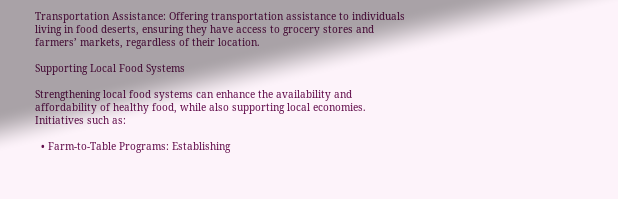Transportation Assistance: Offering transportation assistance to individuals living in food deserts, ensuring they have access to grocery stores and farmers’ markets, regardless of their location.

Supporting Local Food Systems

Strengthening local food systems can enhance the availability and affordability of healthy food, while also supporting local economies. Initiatives such as:

  • Farm-to-Table Programs: Establishing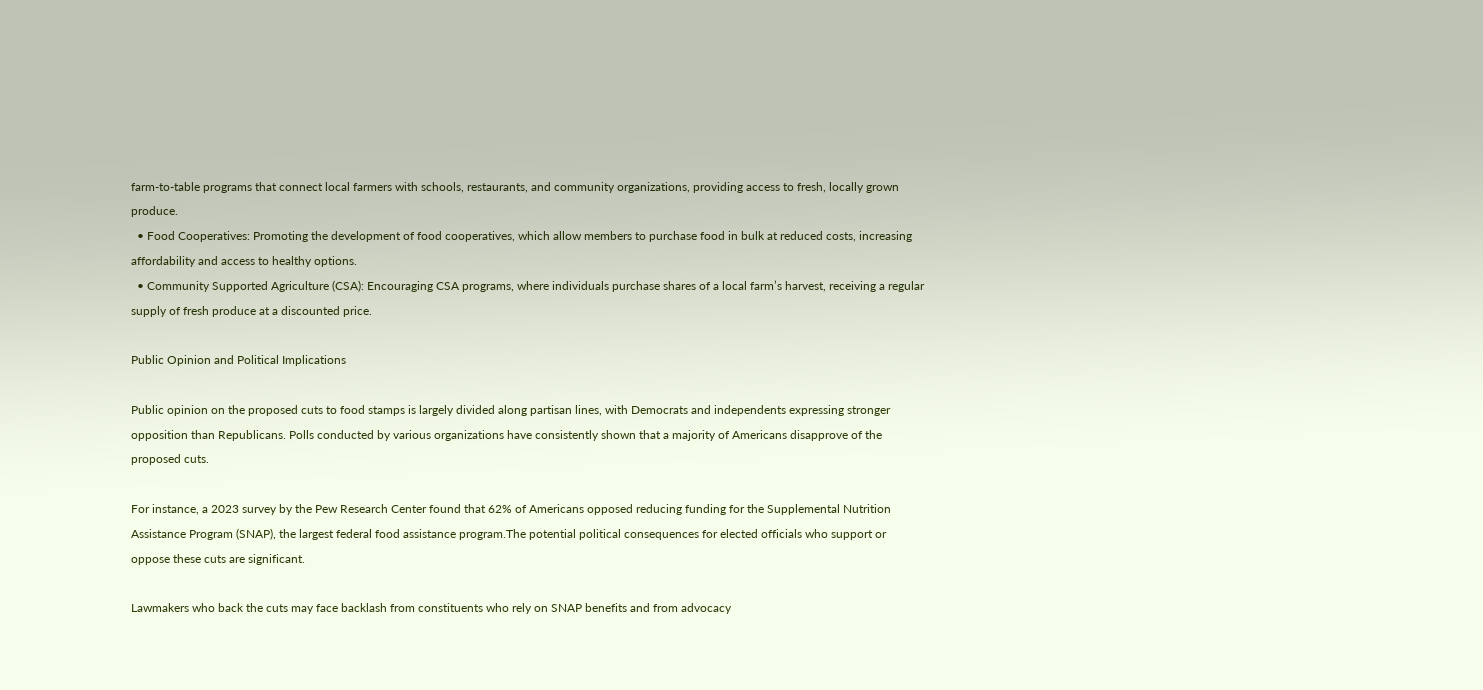farm-to-table programs that connect local farmers with schools, restaurants, and community organizations, providing access to fresh, locally grown produce.
  • Food Cooperatives: Promoting the development of food cooperatives, which allow members to purchase food in bulk at reduced costs, increasing affordability and access to healthy options.
  • Community Supported Agriculture (CSA): Encouraging CSA programs, where individuals purchase shares of a local farm’s harvest, receiving a regular supply of fresh produce at a discounted price.

Public Opinion and Political Implications

Public opinion on the proposed cuts to food stamps is largely divided along partisan lines, with Democrats and independents expressing stronger opposition than Republicans. Polls conducted by various organizations have consistently shown that a majority of Americans disapprove of the proposed cuts.

For instance, a 2023 survey by the Pew Research Center found that 62% of Americans opposed reducing funding for the Supplemental Nutrition Assistance Program (SNAP), the largest federal food assistance program.The potential political consequences for elected officials who support or oppose these cuts are significant.

Lawmakers who back the cuts may face backlash from constituents who rely on SNAP benefits and from advocacy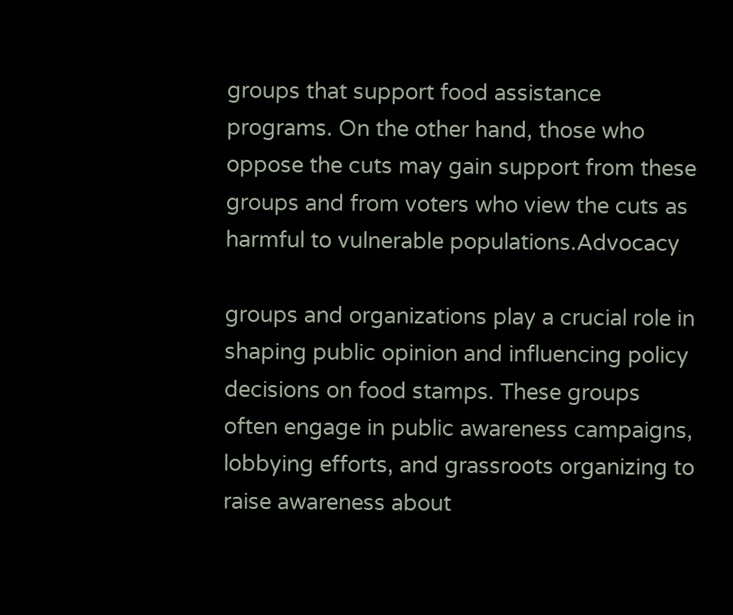groups that support food assistance programs. On the other hand, those who oppose the cuts may gain support from these groups and from voters who view the cuts as harmful to vulnerable populations.Advocacy

groups and organizations play a crucial role in shaping public opinion and influencing policy decisions on food stamps. These groups often engage in public awareness campaigns, lobbying efforts, and grassroots organizing to raise awareness about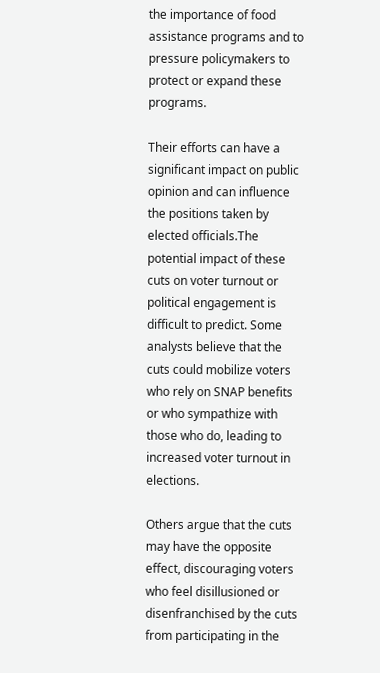the importance of food assistance programs and to pressure policymakers to protect or expand these programs.

Their efforts can have a significant impact on public opinion and can influence the positions taken by elected officials.The potential impact of these cuts on voter turnout or political engagement is difficult to predict. Some analysts believe that the cuts could mobilize voters who rely on SNAP benefits or who sympathize with those who do, leading to increased voter turnout in elections.

Others argue that the cuts may have the opposite effect, discouraging voters who feel disillusioned or disenfranchised by the cuts from participating in the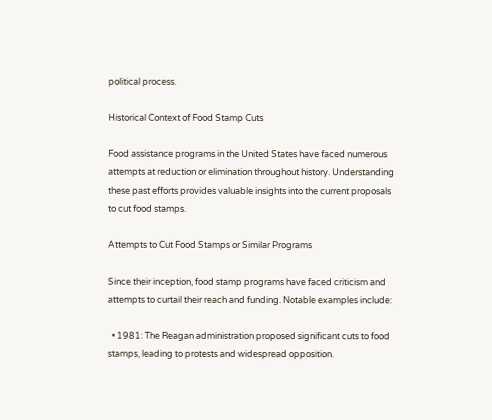political process.

Historical Context of Food Stamp Cuts

Food assistance programs in the United States have faced numerous attempts at reduction or elimination throughout history. Understanding these past efforts provides valuable insights into the current proposals to cut food stamps.

Attempts to Cut Food Stamps or Similar Programs

Since their inception, food stamp programs have faced criticism and attempts to curtail their reach and funding. Notable examples include:

  • 1981: The Reagan administration proposed significant cuts to food stamps, leading to protests and widespread opposition.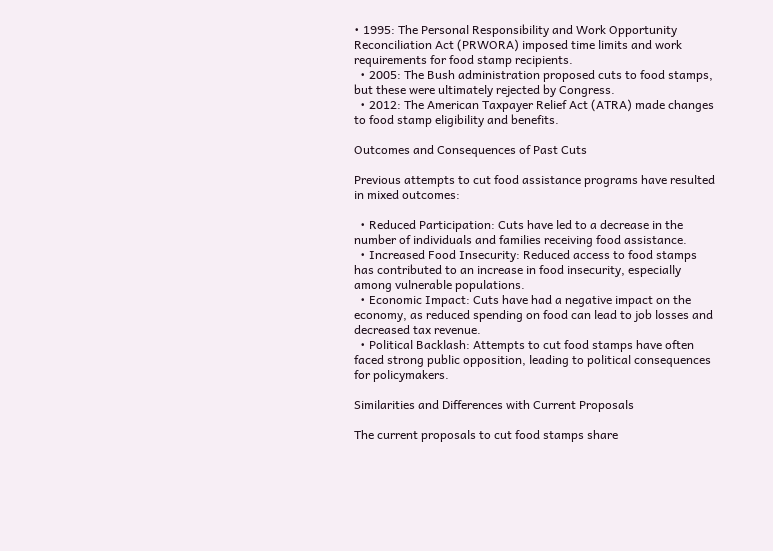• 1995: The Personal Responsibility and Work Opportunity Reconciliation Act (PRWORA) imposed time limits and work requirements for food stamp recipients.
  • 2005: The Bush administration proposed cuts to food stamps, but these were ultimately rejected by Congress.
  • 2012: The American Taxpayer Relief Act (ATRA) made changes to food stamp eligibility and benefits.

Outcomes and Consequences of Past Cuts

Previous attempts to cut food assistance programs have resulted in mixed outcomes:

  • Reduced Participation: Cuts have led to a decrease in the number of individuals and families receiving food assistance.
  • Increased Food Insecurity: Reduced access to food stamps has contributed to an increase in food insecurity, especially among vulnerable populations.
  • Economic Impact: Cuts have had a negative impact on the economy, as reduced spending on food can lead to job losses and decreased tax revenue.
  • Political Backlash: Attempts to cut food stamps have often faced strong public opposition, leading to political consequences for policymakers.

Similarities and Differences with Current Proposals

The current proposals to cut food stamps share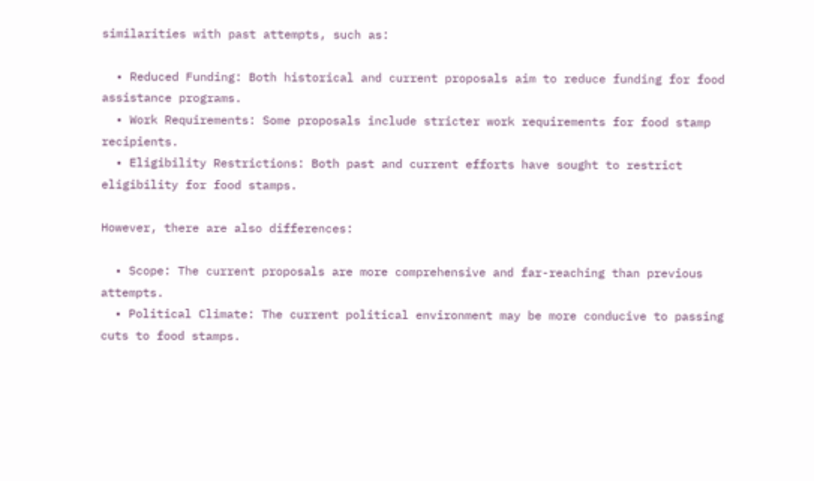similarities with past attempts, such as:

  • Reduced Funding: Both historical and current proposals aim to reduce funding for food assistance programs.
  • Work Requirements: Some proposals include stricter work requirements for food stamp recipients.
  • Eligibility Restrictions: Both past and current efforts have sought to restrict eligibility for food stamps.

However, there are also differences:

  • Scope: The current proposals are more comprehensive and far-reaching than previous attempts.
  • Political Climate: The current political environment may be more conducive to passing cuts to food stamps.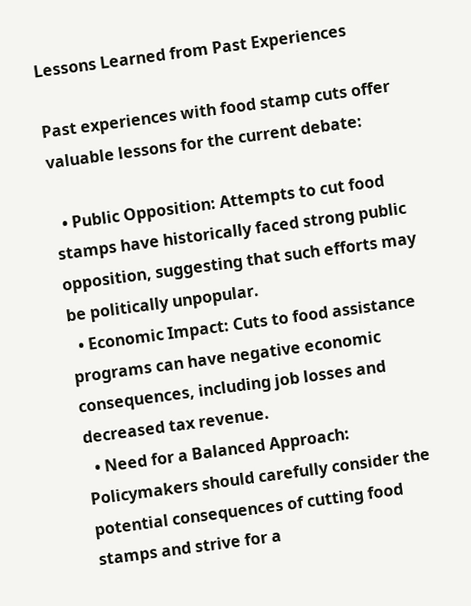Lessons Learned from Past Experiences

Past experiences with food stamp cuts offer valuable lessons for the current debate:

  • Public Opposition: Attempts to cut food stamps have historically faced strong public opposition, suggesting that such efforts may be politically unpopular.
  • Economic Impact: Cuts to food assistance programs can have negative economic consequences, including job losses and decreased tax revenue.
  • Need for a Balanced Approach: Policymakers should carefully consider the potential consequences of cutting food stamps and strive for a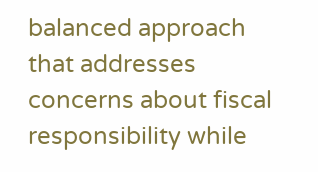balanced approach that addresses concerns about fiscal responsibility while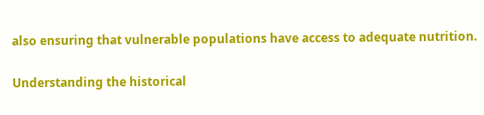also ensuring that vulnerable populations have access to adequate nutrition.

Understanding the historical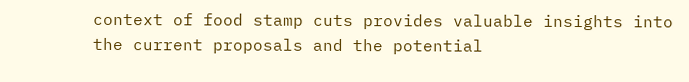context of food stamp cuts provides valuable insights into the current proposals and the potential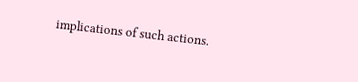implications of such actions.